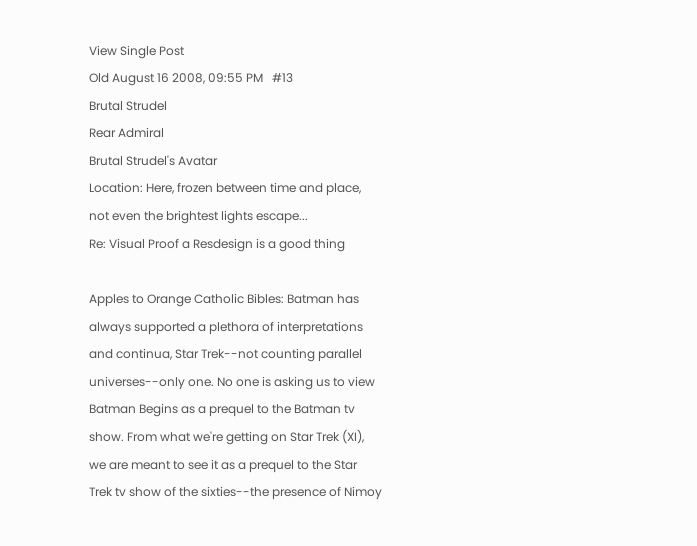View Single Post
Old August 16 2008, 09:55 PM   #13
Brutal Strudel
Rear Admiral
Brutal Strudel's Avatar
Location: Here, frozen between time and place, not even the brightest lights escape...
Re: Visual Proof a Resdesign is a good thing

Apples to Orange Catholic Bibles: Batman has always supported a plethora of interpretations and continua, Star Trek--not counting parallel universes--only one. No one is asking us to view Batman Begins as a prequel to the Batman tv show. From what we're getting on Star Trek (XI), we are meant to see it as a prequel to the Star Trek tv show of the sixties--the presence of Nimoy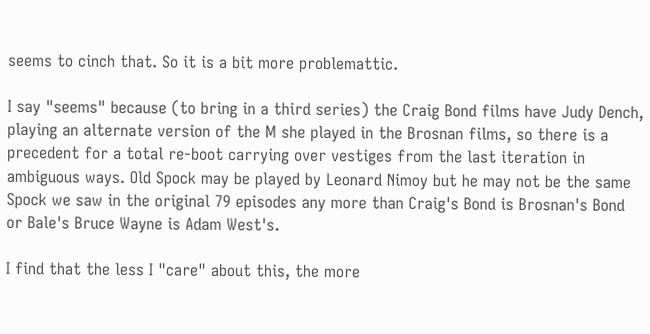seems to cinch that. So it is a bit more problemattic.

I say "seems" because (to bring in a third series) the Craig Bond films have Judy Dench, playing an alternate version of the M she played in the Brosnan films, so there is a precedent for a total re-boot carrying over vestiges from the last iteration in ambiguous ways. Old Spock may be played by Leonard Nimoy but he may not be the same Spock we saw in the original 79 episodes any more than Craig's Bond is Brosnan's Bond or Bale's Bruce Wayne is Adam West's.

I find that the less I "care" about this, the more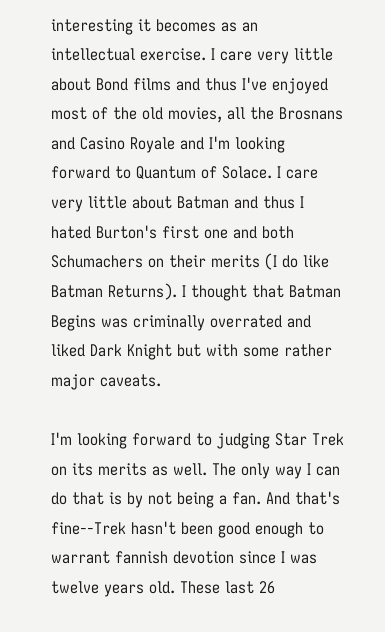interesting it becomes as an intellectual exercise. I care very little about Bond films and thus I've enjoyed most of the old movies, all the Brosnans and Casino Royale and I'm looking forward to Quantum of Solace. I care very little about Batman and thus I hated Burton's first one and both Schumachers on their merits (I do like Batman Returns). I thought that Batman Begins was criminally overrated and liked Dark Knight but with some rather major caveats.

I'm looking forward to judging Star Trek on its merits as well. The only way I can do that is by not being a fan. And that's fine--Trek hasn't been good enough to warrant fannish devotion since I was twelve years old. These last 26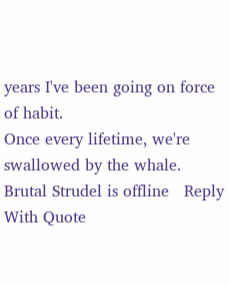years I've been going on force of habit.
Once every lifetime, we're swallowed by the whale.
Brutal Strudel is offline   Reply With Quote